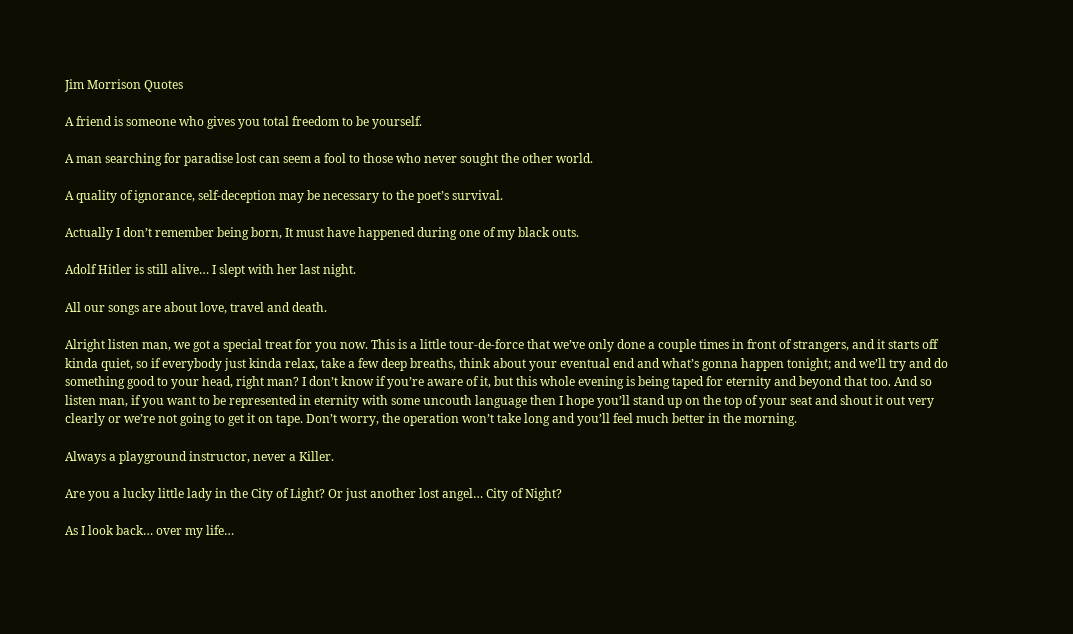Jim Morrison Quotes

A friend is someone who gives you total freedom to be yourself.

A man searching for paradise lost can seem a fool to those who never sought the other world.

A quality of ignorance, self-deception may be necessary to the poet’s survival.

Actually I don’t remember being born, It must have happened during one of my black outs.

Adolf Hitler is still alive… I slept with her last night.

All our songs are about love, travel and death.

Alright listen man, we got a special treat for you now. This is a little tour-de-force that we’ve only done a couple times in front of strangers, and it starts off kinda quiet, so if everybody just kinda relax, take a few deep breaths, think about your eventual end and what’s gonna happen tonight; and we’ll try and do something good to your head, right man? I don’t know if you’re aware of it, but this whole evening is being taped for eternity and beyond that too. And so listen man, if you want to be represented in eternity with some uncouth language then I hope you’ll stand up on the top of your seat and shout it out very clearly or we’re not going to get it on tape. Don’t worry, the operation won’t take long and you’ll feel much better in the morning.

Always a playground instructor, never a Killer.

Are you a lucky little lady in the City of Light? Or just another lost angel… City of Night?

As I look back… over my life…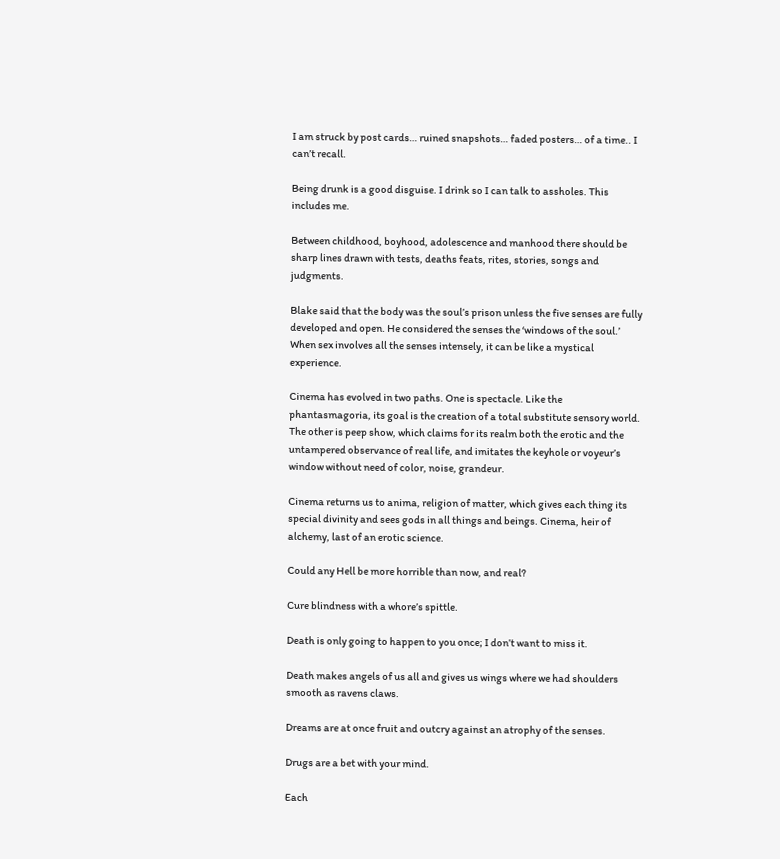I am struck by post cards… ruined snapshots… faded posters… of a time.. I can’t recall.

Being drunk is a good disguise. I drink so I can talk to assholes. This includes me.

Between childhood, boyhood, adolescence and manhood there should be sharp lines drawn with tests, deaths feats, rites, stories, songs and judgments.

Blake said that the body was the soul’s prison unless the five senses are fully developed and open. He considered the senses the ‘windows of the soul.’ When sex involves all the senses intensely, it can be like a mystical experience.

Cinema has evolved in two paths. One is spectacle. Like the phantasmagoria, its goal is the creation of a total substitute sensory world. The other is peep show, which claims for its realm both the erotic and the untampered observance of real life, and imitates the keyhole or voyeur’s window without need of color, noise, grandeur.

Cinema returns us to anima, religion of matter, which gives each thing its special divinity and sees gods in all things and beings. Cinema, heir of alchemy, last of an erotic science.

Could any Hell be more horrible than now, and real?

Cure blindness with a whore’s spittle.

Death is only going to happen to you once; I don’t want to miss it.

Death makes angels of us all and gives us wings where we had shoulders smooth as ravens claws.

Dreams are at once fruit and outcry against an atrophy of the senses.

Drugs are a bet with your mind.

Each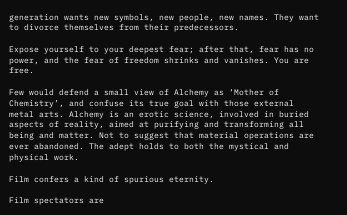generation wants new symbols, new people, new names. They want to divorce themselves from their predecessors.

Expose yourself to your deepest fear; after that, fear has no power, and the fear of freedom shrinks and vanishes. You are free.

Few would defend a small view of Alchemy as ‘Mother of Chemistry’, and confuse its true goal with those external metal arts. Alchemy is an erotic science, involved in buried aspects of reality, aimed at purifying and transforming all being and matter. Not to suggest that material operations are ever abandoned. The adept holds to both the mystical and physical work.

Film confers a kind of spurious eternity.

Film spectators are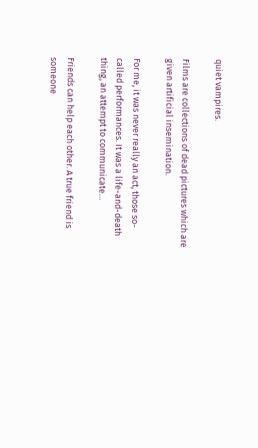quiet vampires.

Films are collections of dead pictures which are given artificial insemination.

For me, it was never really an act, those so-called performances. It was a life-and-death thing, an attempt to communicate…

Friends can help each other. A true friend is someone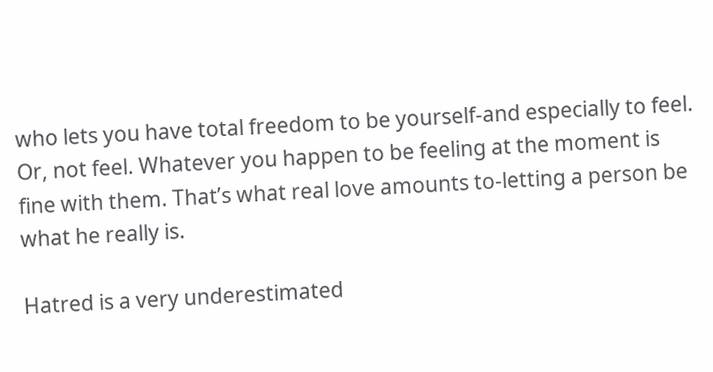who lets you have total freedom to be yourself-and especially to feel. Or, not feel. Whatever you happen to be feeling at the moment is fine with them. That’s what real love amounts to-letting a person be what he really is.

Hatred is a very underestimated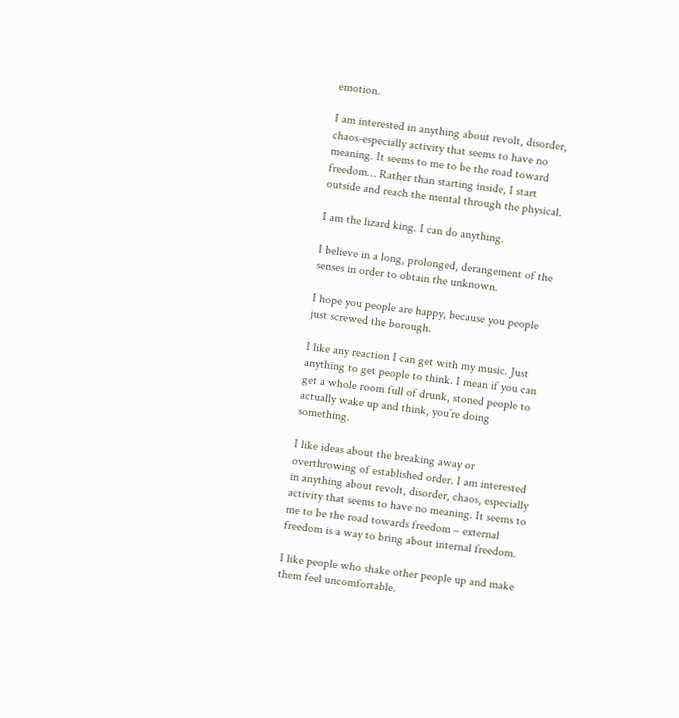emotion.

I am interested in anything about revolt, disorder, chaos-especially activity that seems to have no meaning. It seems to me to be the road toward freedom… Rather than starting inside, I start outside and reach the mental through the physical.

I am the lizard king. I can do anything.

I believe in a long, prolonged, derangement of the senses in order to obtain the unknown.

I hope you people are happy, because you people just screwed the borough.

I like any reaction I can get with my music. Just anything to get people to think. I mean if you can get a whole room full of drunk, stoned people to actually wake up and think, you’re doing something.

I like ideas about the breaking away or overthrowing of established order. I am interested in anything about revolt, disorder, chaos, especially activity that seems to have no meaning. It seems to me to be the road towards freedom – external freedom is a way to bring about internal freedom.

I like people who shake other people up and make them feel uncomfortable.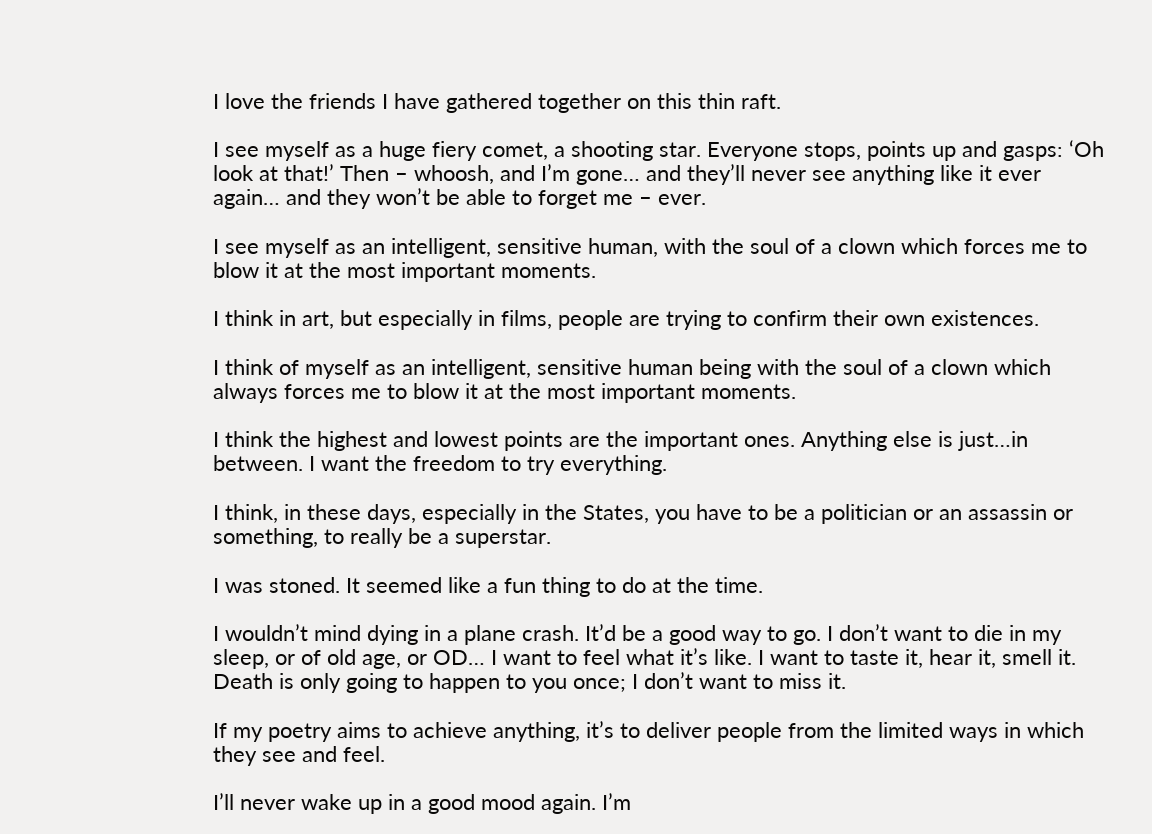I love the friends I have gathered together on this thin raft.

I see myself as a huge fiery comet, a shooting star. Everyone stops, points up and gasps: ‘Oh look at that!’ Then – whoosh, and I’m gone… and they’ll never see anything like it ever again… and they won’t be able to forget me – ever.

I see myself as an intelligent, sensitive human, with the soul of a clown which forces me to blow it at the most important moments.

I think in art, but especially in films, people are trying to confirm their own existences.

I think of myself as an intelligent, sensitive human being with the soul of a clown which always forces me to blow it at the most important moments.

I think the highest and lowest points are the important ones. Anything else is just…in between. I want the freedom to try everything.

I think, in these days, especially in the States, you have to be a politician or an assassin or something, to really be a superstar.

I was stoned. It seemed like a fun thing to do at the time.

I wouldn’t mind dying in a plane crash. It’d be a good way to go. I don’t want to die in my sleep, or of old age, or OD… I want to feel what it’s like. I want to taste it, hear it, smell it. Death is only going to happen to you once; I don’t want to miss it.

If my poetry aims to achieve anything, it’s to deliver people from the limited ways in which they see and feel.

I’ll never wake up in a good mood again. I’m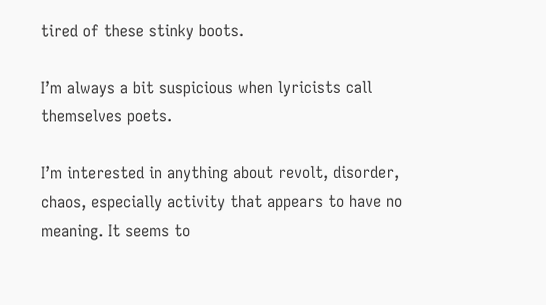tired of these stinky boots.

I’m always a bit suspicious when lyricists call themselves poets.

I’m interested in anything about revolt, disorder, chaos, especially activity that appears to have no meaning. It seems to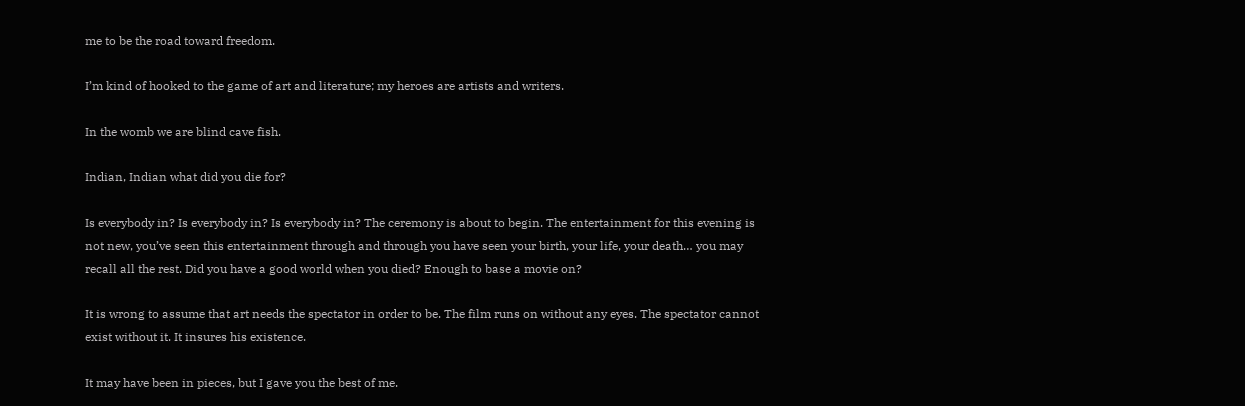me to be the road toward freedom.

I’m kind of hooked to the game of art and literature; my heroes are artists and writers.

In the womb we are blind cave fish.

Indian, Indian what did you die for?

Is everybody in? Is everybody in? Is everybody in? The ceremony is about to begin. The entertainment for this evening is not new, you’ve seen this entertainment through and through you have seen your birth, your life, your death… you may recall all the rest. Did you have a good world when you died? Enough to base a movie on?

It is wrong to assume that art needs the spectator in order to be. The film runs on without any eyes. The spectator cannot exist without it. It insures his existence.

It may have been in pieces, but I gave you the best of me.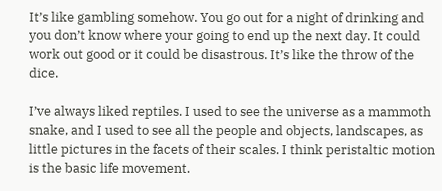It’s like gambling somehow. You go out for a night of drinking and you don’t know where your going to end up the next day. It could work out good or it could be disastrous. It’s like the throw of the dice.

I’ve always liked reptiles. I used to see the universe as a mammoth snake, and I used to see all the people and objects, landscapes, as little pictures in the facets of their scales. I think peristaltic motion is the basic life movement.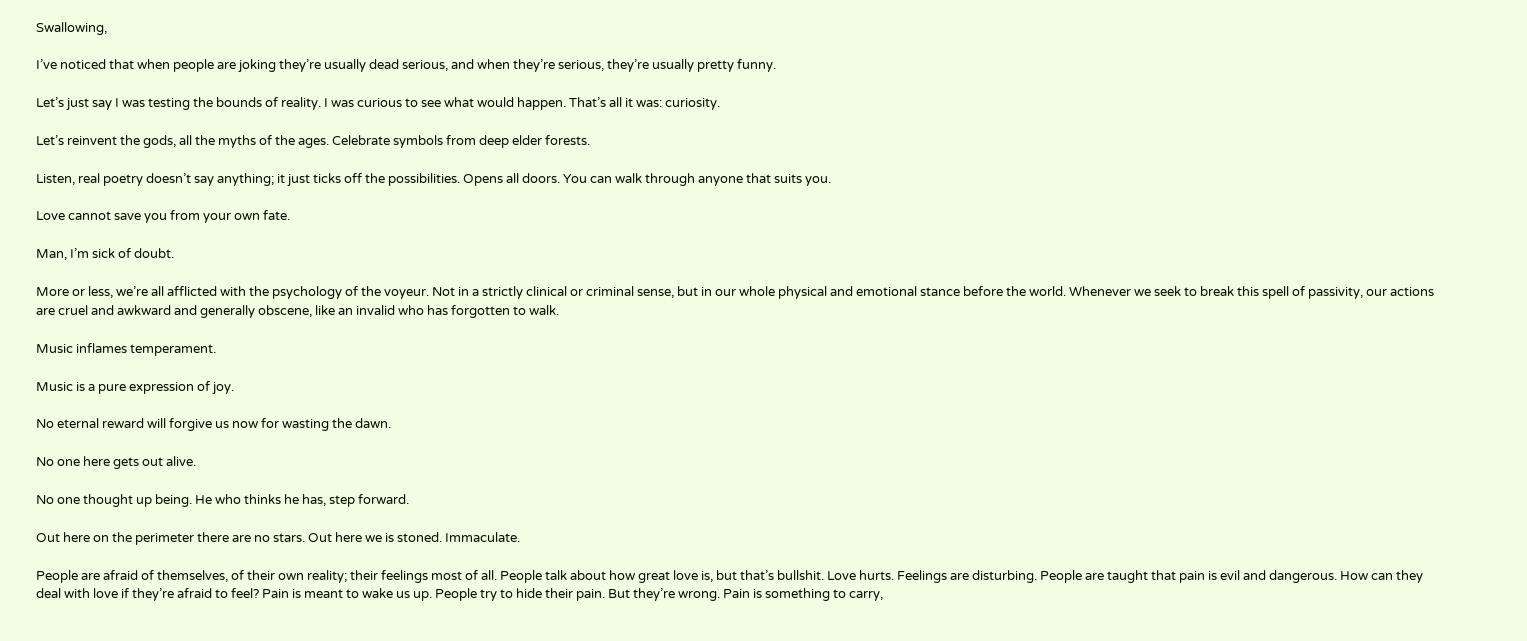Swallowing,

I’ve noticed that when people are joking they’re usually dead serious, and when they’re serious, they’re usually pretty funny.

Let’s just say I was testing the bounds of reality. I was curious to see what would happen. That’s all it was: curiosity.

Let’s reinvent the gods, all the myths of the ages. Celebrate symbols from deep elder forests.

Listen, real poetry doesn’t say anything; it just ticks off the possibilities. Opens all doors. You can walk through anyone that suits you.

Love cannot save you from your own fate.

Man, I’m sick of doubt.

More or less, we’re all afflicted with the psychology of the voyeur. Not in a strictly clinical or criminal sense, but in our whole physical and emotional stance before the world. Whenever we seek to break this spell of passivity, our actions are cruel and awkward and generally obscene, like an invalid who has forgotten to walk.

Music inflames temperament.

Music is a pure expression of joy.

No eternal reward will forgive us now for wasting the dawn.

No one here gets out alive.

No one thought up being. He who thinks he has, step forward.

Out here on the perimeter there are no stars. Out here we is stoned. Immaculate.

People are afraid of themselves, of their own reality; their feelings most of all. People talk about how great love is, but that’s bullshit. Love hurts. Feelings are disturbing. People are taught that pain is evil and dangerous. How can they deal with love if they’re afraid to feel? Pain is meant to wake us up. People try to hide their pain. But they’re wrong. Pain is something to carry,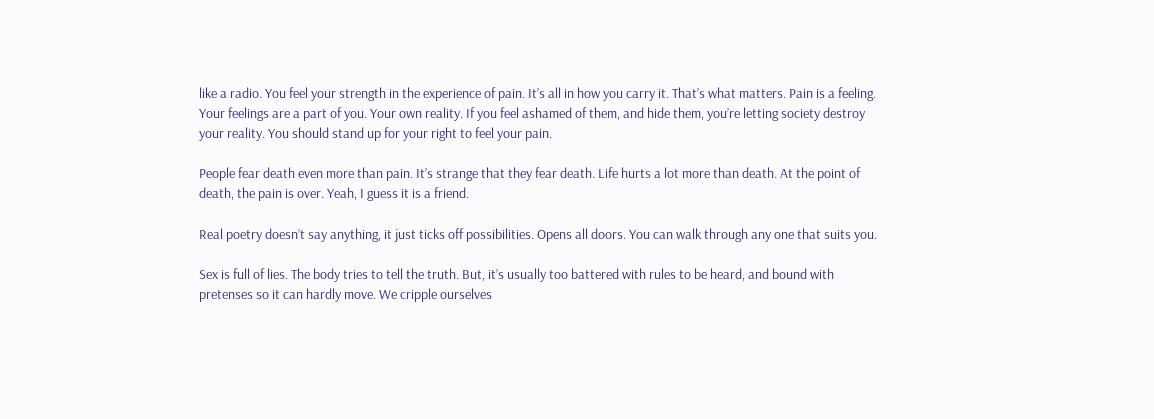like a radio. You feel your strength in the experience of pain. It’s all in how you carry it. That’s what matters. Pain is a feeling. Your feelings are a part of you. Your own reality. If you feel ashamed of them, and hide them, you’re letting society destroy your reality. You should stand up for your right to feel your pain.

People fear death even more than pain. It’s strange that they fear death. Life hurts a lot more than death. At the point of death, the pain is over. Yeah, I guess it is a friend.

Real poetry doesn’t say anything, it just ticks off possibilities. Opens all doors. You can walk through any one that suits you.

Sex is full of lies. The body tries to tell the truth. But, it’s usually too battered with rules to be heard, and bound with pretenses so it can hardly move. We cripple ourselves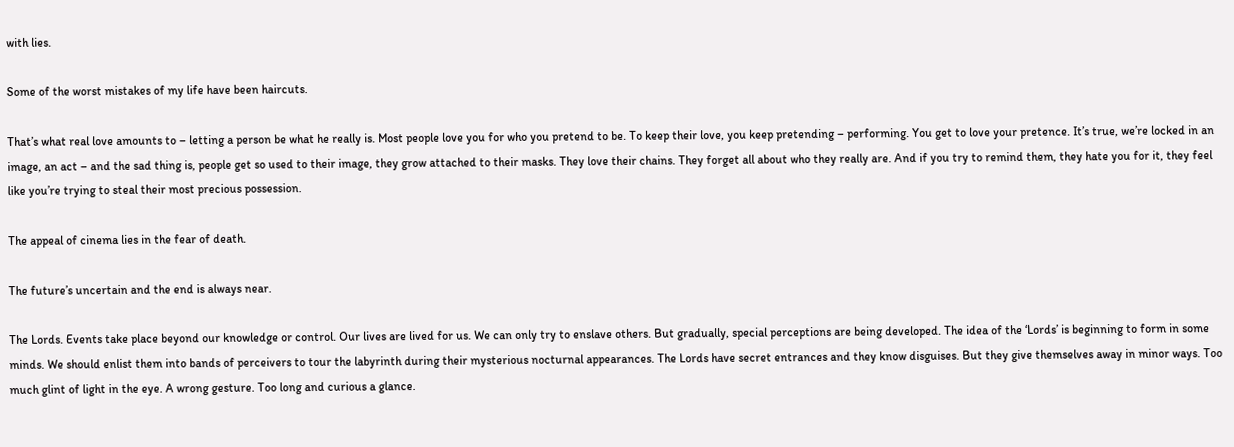with lies.

Some of the worst mistakes of my life have been haircuts.

That’s what real love amounts to – letting a person be what he really is. Most people love you for who you pretend to be. To keep their love, you keep pretending – performing. You get to love your pretence. It’s true, we’re locked in an image, an act – and the sad thing is, people get so used to their image, they grow attached to their masks. They love their chains. They forget all about who they really are. And if you try to remind them, they hate you for it, they feel like you’re trying to steal their most precious possession.

The appeal of cinema lies in the fear of death.

The future’s uncertain and the end is always near.

The Lords. Events take place beyond our knowledge or control. Our lives are lived for us. We can only try to enslave others. But gradually, special perceptions are being developed. The idea of the ‘Lords’ is beginning to form in some minds. We should enlist them into bands of perceivers to tour the labyrinth during their mysterious nocturnal appearances. The Lords have secret entrances and they know disguises. But they give themselves away in minor ways. Too much glint of light in the eye. A wrong gesture. Too long and curious a glance.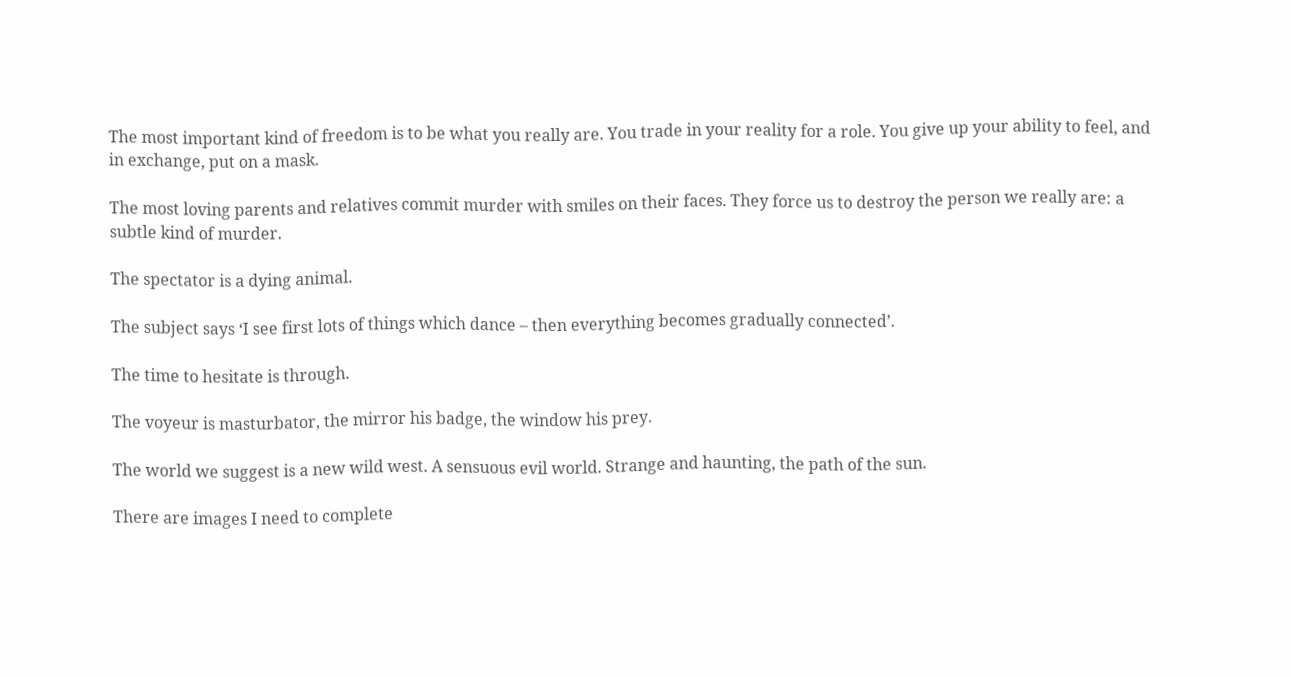The most important kind of freedom is to be what you really are. You trade in your reality for a role. You give up your ability to feel, and in exchange, put on a mask.

The most loving parents and relatives commit murder with smiles on their faces. They force us to destroy the person we really are: a subtle kind of murder.

The spectator is a dying animal.

The subject says ‘I see first lots of things which dance – then everything becomes gradually connected’.

The time to hesitate is through.

The voyeur is masturbator, the mirror his badge, the window his prey.

The world we suggest is a new wild west. A sensuous evil world. Strange and haunting, the path of the sun.

There are images I need to complete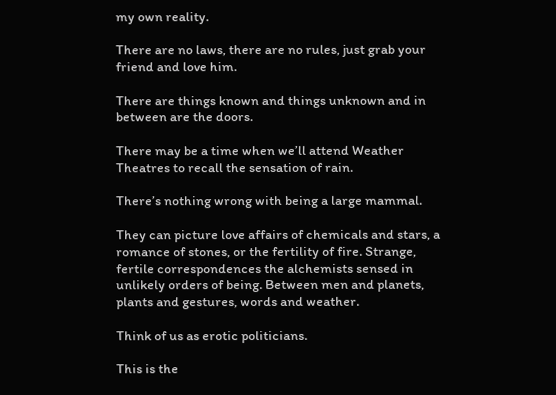my own reality.

There are no laws, there are no rules, just grab your friend and love him.

There are things known and things unknown and in between are the doors.

There may be a time when we’ll attend Weather Theatres to recall the sensation of rain.

There’s nothing wrong with being a large mammal.

They can picture love affairs of chemicals and stars, a romance of stones, or the fertility of fire. Strange, fertile correspondences the alchemists sensed in unlikely orders of being. Between men and planets, plants and gestures, words and weather.

Think of us as erotic politicians.

This is the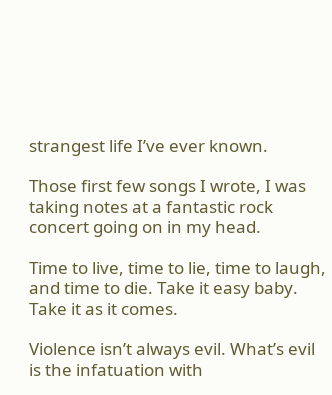strangest life I’ve ever known.

Those first few songs I wrote, I was taking notes at a fantastic rock concert going on in my head.

Time to live, time to lie, time to laugh, and time to die. Take it easy baby. Take it as it comes.

Violence isn’t always evil. What’s evil is the infatuation with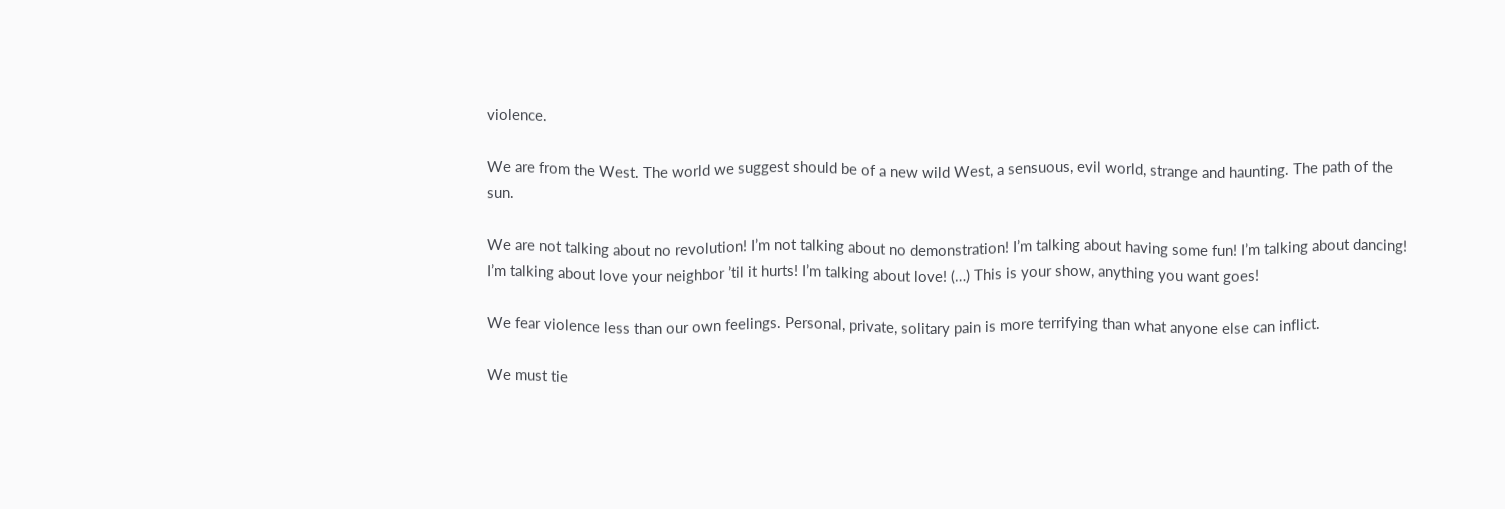violence.

We are from the West. The world we suggest should be of a new wild West, a sensuous, evil world, strange and haunting. The path of the sun.

We are not talking about no revolution! I’m not talking about no demonstration! I’m talking about having some fun! I’m talking about dancing! I’m talking about love your neighbor ’til it hurts! I’m talking about love! (…) This is your show, anything you want goes!

We fear violence less than our own feelings. Personal, private, solitary pain is more terrifying than what anyone else can inflict.

We must tie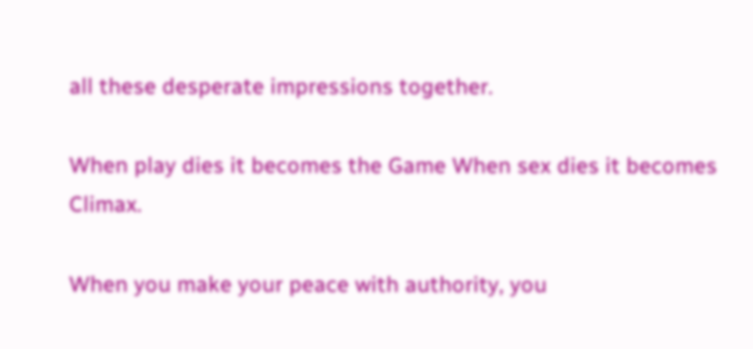all these desperate impressions together.

When play dies it becomes the Game When sex dies it becomes Climax.

When you make your peace with authority, you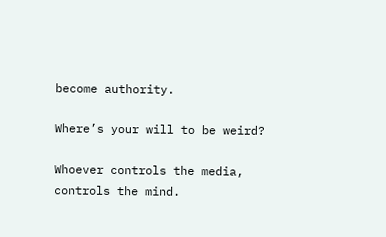become authority.

Where’s your will to be weird?

Whoever controls the media, controls the mind.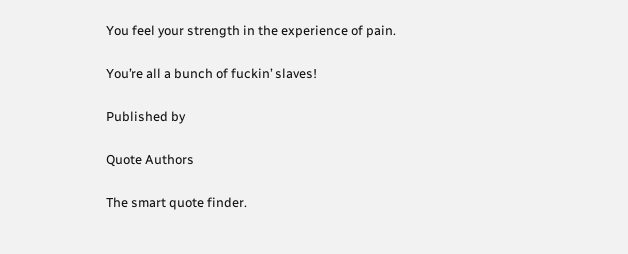You feel your strength in the experience of pain.

You’re all a bunch of fuckin’ slaves!

Published by

Quote Authors

The smart quote finder.